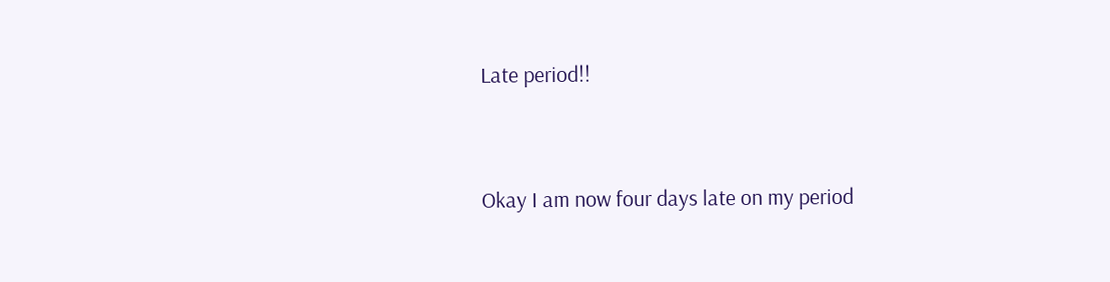Late period!!


Okay I am now four days late on my period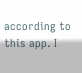according to this app. I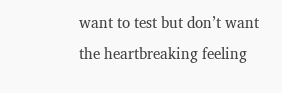want to test but don’t want the heartbreaking feeling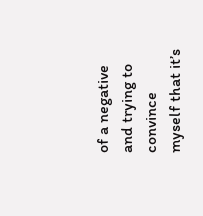of a negative and trying to convince myself that it’s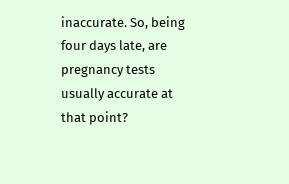inaccurate. So, being four days late, are pregnancy tests usually accurate at that point?